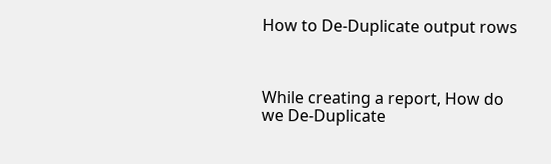How to De-Duplicate output rows



While creating a report, How do we De-Duplicate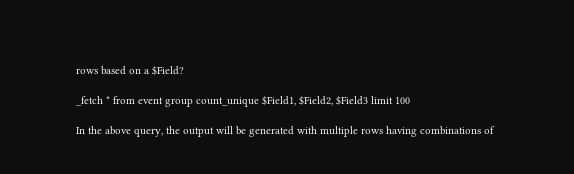rows based on a $Field?

_fetch * from event group count_unique $Field1, $Field2, $Field3 limit 100

In the above query, the output will be generated with multiple rows having combinations of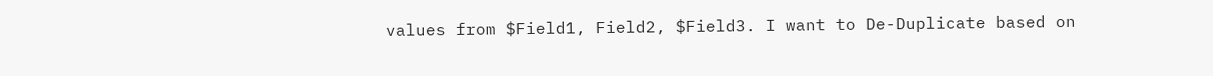values from $Field1, Field2, $Field3. I want to De-Duplicate based on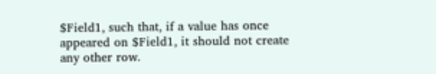$Field1, such that, if a value has once appeared on $Field1, it should not create any other row.